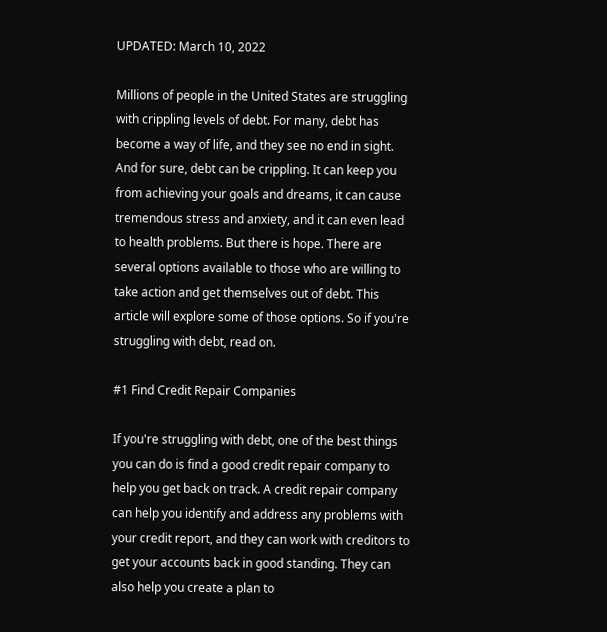UPDATED: March 10, 2022

Millions of people in the United States are struggling with crippling levels of debt. For many, debt has become a way of life, and they see no end in sight. And for sure, debt can be crippling. It can keep you from achieving your goals and dreams, it can cause tremendous stress and anxiety, and it can even lead to health problems. But there is hope. There are several options available to those who are willing to take action and get themselves out of debt. This article will explore some of those options. So if you're struggling with debt, read on.

#1 Find Credit Repair Companies

If you're struggling with debt, one of the best things you can do is find a good credit repair company to help you get back on track. A credit repair company can help you identify and address any problems with your credit report, and they can work with creditors to get your accounts back in good standing. They can also help you create a plan to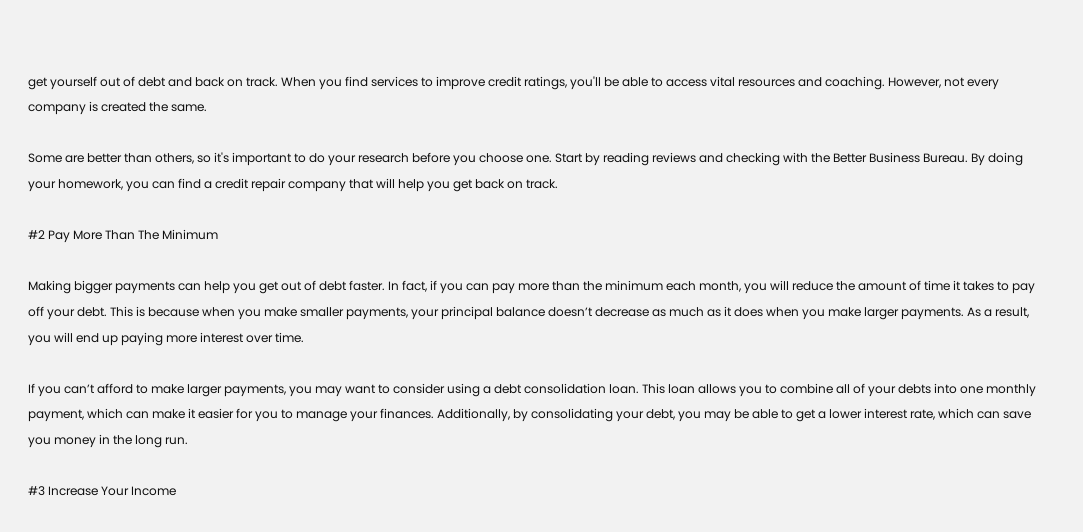get yourself out of debt and back on track. When you find services to improve credit ratings, you'll be able to access vital resources and coaching. However, not every company is created the same.

Some are better than others, so it's important to do your research before you choose one. Start by reading reviews and checking with the Better Business Bureau. By doing your homework, you can find a credit repair company that will help you get back on track.

#2 Pay More Than The Minimum

Making bigger payments can help you get out of debt faster. In fact, if you can pay more than the minimum each month, you will reduce the amount of time it takes to pay off your debt. This is because when you make smaller payments, your principal balance doesn’t decrease as much as it does when you make larger payments. As a result, you will end up paying more interest over time.

If you can’t afford to make larger payments, you may want to consider using a debt consolidation loan. This loan allows you to combine all of your debts into one monthly payment, which can make it easier for you to manage your finances. Additionally, by consolidating your debt, you may be able to get a lower interest rate, which can save you money in the long run.

#3 Increase Your Income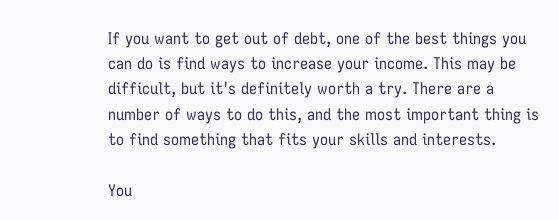If you want to get out of debt, one of the best things you can do is find ways to increase your income. This may be difficult, but it's definitely worth a try. There are a number of ways to do this, and the most important thing is to find something that fits your skills and interests.

You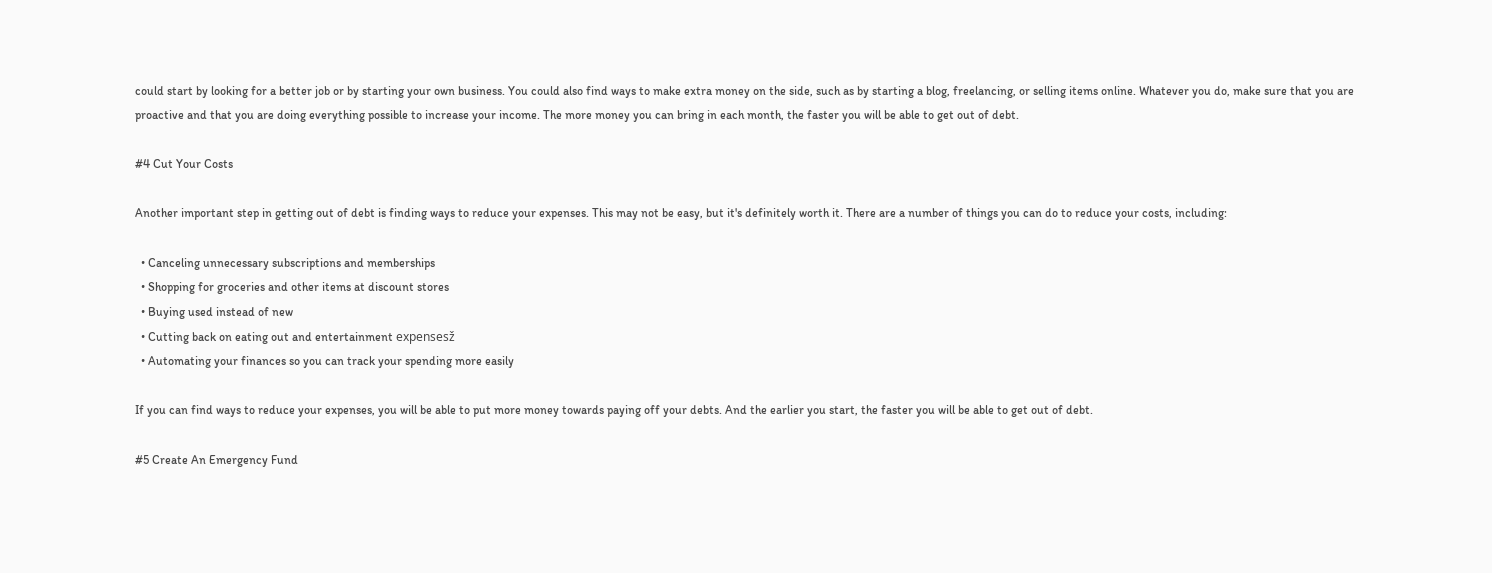could start by looking for a better job or by starting your own business. You could also find ways to make extra money on the side, such as by starting a blog, freelancing, or selling items online. Whatever you do, make sure that you are proactive and that you are doing everything possible to increase your income. The more money you can bring in each month, the faster you will be able to get out of debt.

#4 Cut Your Costs

Another important step in getting out of debt is finding ways to reduce your expenses. This may not be easy, but it's definitely worth it. There are a number of things you can do to reduce your costs, including:

  • Canceling unnecessary subscriptions and memberships
  • Shopping for groceries and other items at discount stores
  • Buying used instead of new
  • Cutting back on eating out and entertainment expensesž
  • Automating your finances so you can track your spending more easily

If you can find ways to reduce your expenses, you will be able to put more money towards paying off your debts. And the earlier you start, the faster you will be able to get out of debt.

#5 Create An Emergency Fund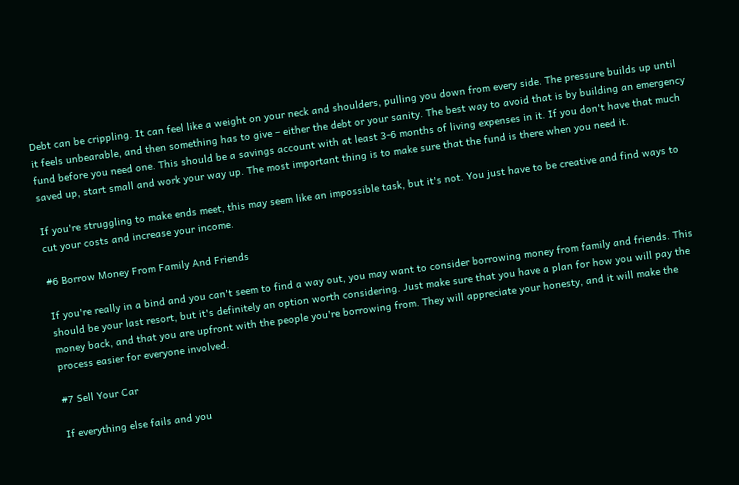Debt can be crippling. It can feel like a weight on your neck and shoulders, pulling you down from every side. The pressure builds up until it feels unbearable, and then something has to give – either the debt or your sanity. The best way to avoid that is by building an emergency fund before you need one. This should be a savings account with at least 3-6 months of living expenses in it. If you don't have that much saved up, start small and work your way up. The most important thing is to make sure that the fund is there when you need it.

If you're struggling to make ends meet, this may seem like an impossible task, but it's not. You just have to be creative and find ways to cut your costs and increase your income.

#6 Borrow Money From Family And Friends

If you're really in a bind and you can't seem to find a way out, you may want to consider borrowing money from family and friends. This should be your last resort, but it's definitely an option worth considering. Just make sure that you have a plan for how you will pay the money back, and that you are upfront with the people you're borrowing from. They will appreciate your honesty, and it will make the process easier for everyone involved.

#7 Sell Your Car

If everything else fails and you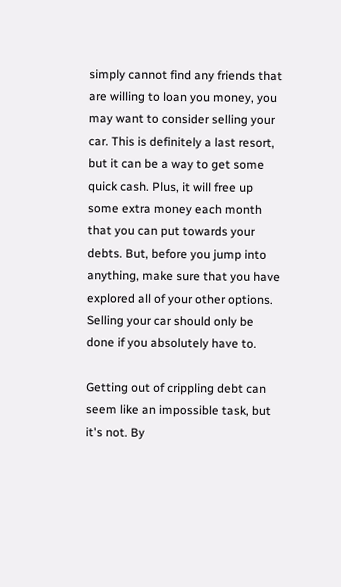simply cannot find any friends that are willing to loan you money, you may want to consider selling your car. This is definitely a last resort, but it can be a way to get some quick cash. Plus, it will free up some extra money each month that you can put towards your debts. But, before you jump into anything, make sure that you have explored all of your other options. Selling your car should only be done if you absolutely have to.

Getting out of crippling debt can seem like an impossible task, but it's not. By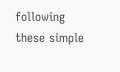following these simple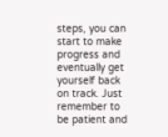steps, you can start to make progress and eventually get yourself back on track. Just remember to be patient and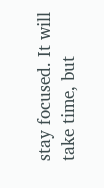stay focused. It will take time, but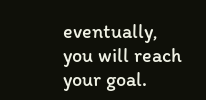eventually, you will reach your goal.